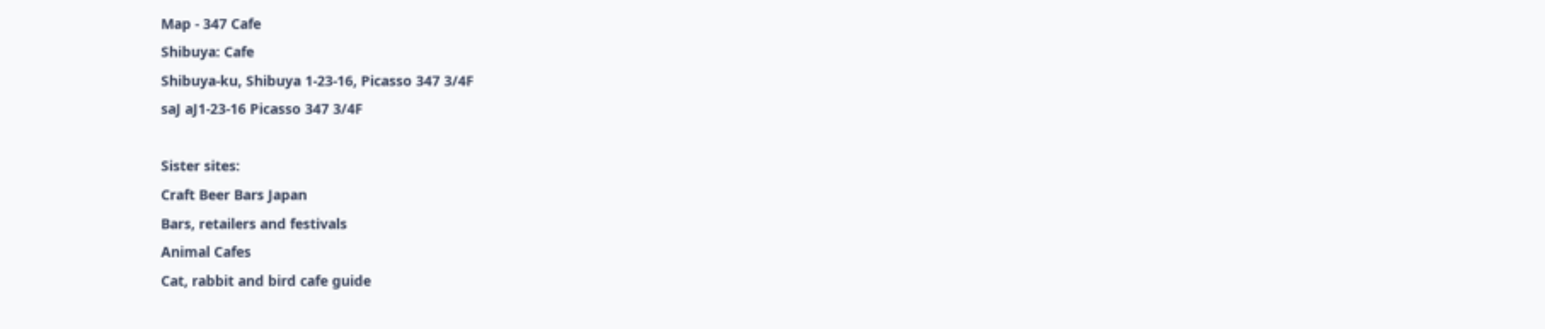Map - 347 Cafe
Shibuya: Cafe
Shibuya-ku, Shibuya 1-23-16, Picasso 347 3/4F
saJ aJ1-23-16 Picasso 347 3/4F

Sister sites:
Craft Beer Bars Japan
Bars, retailers and festivals
Animal Cafes
Cat, rabbit and bird cafe guide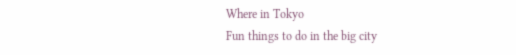Where in Tokyo
Fun things to do in the big city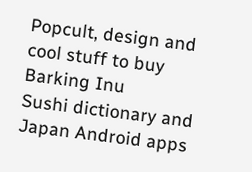Popcult, design and cool stuff to buy
Barking Inu
Sushi dictionary and Japan Android apps